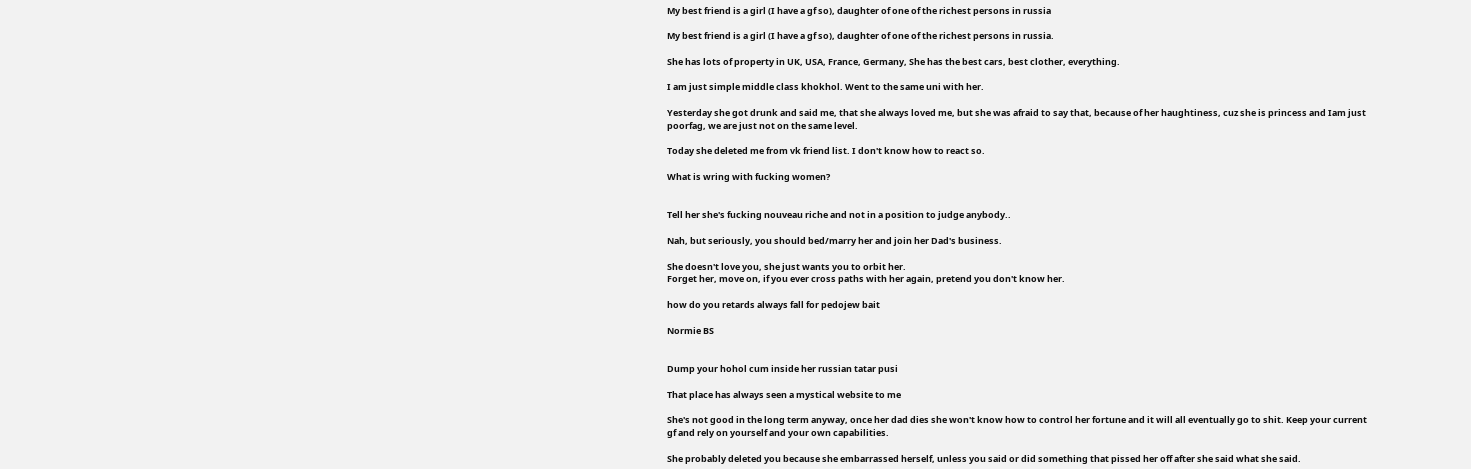My best friend is a girl (I have a gf so), daughter of one of the richest persons in russia

My best friend is a girl (I have a gf so), daughter of one of the richest persons in russia.

She has lots of property in UK, USA, France, Germany, She has the best cars, best clother, everything.

I am just simple middle class khokhol. Went to the same uni with her.

Yesterday she got drunk and said me, that she always loved me, but she was afraid to say that, because of her haughtiness, cuz she is princess and Iam just poorfag, we are just not on the same level.

Today she deleted me from vk friend list. I don't know how to react so.

What is wring with fucking women?


Tell her she's fucking nouveau riche and not in a position to judge anybody..

Nah, but seriously, you should bed/marry her and join her Dad's business.

She doesn't love you, she just wants you to orbit her.
Forget her, move on, if you ever cross paths with her again, pretend you don't know her.

how do you retards always fall for pedojew bait

Normie BS


Dump your hohol cum inside her russian tatar pusi

That place has always seen a mystical website to me

She's not good in the long term anyway, once her dad dies she won't know how to control her fortune and it will all eventually go to shit. Keep your current gf and rely on yourself and your own capabilities.

She probably deleted you because she embarrassed herself, unless you said or did something that pissed her off after she said what she said.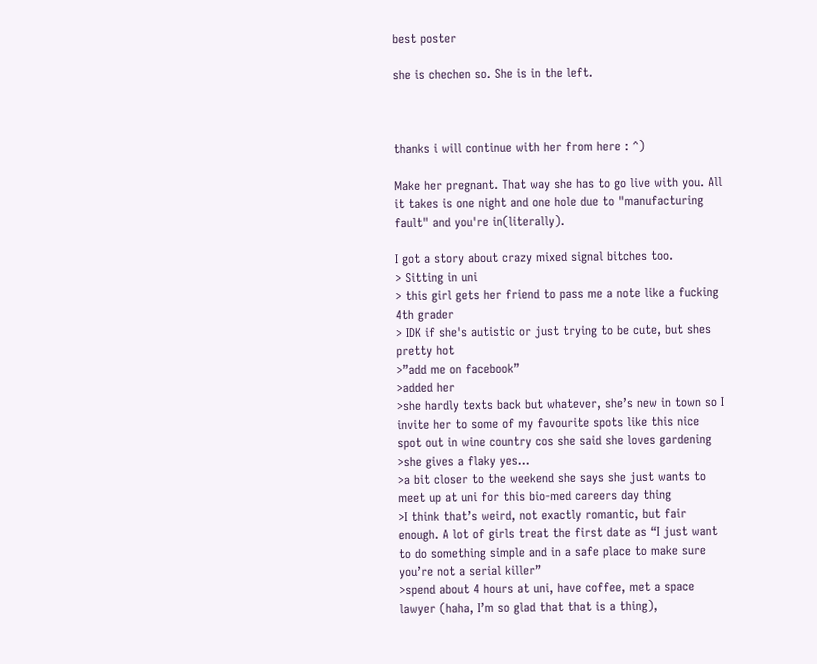best poster

she is chechen so. She is in the left.



thanks i will continue with her from here : ^)

Make her pregnant. That way she has to go live with you. All it takes is one night and one hole due to "manufacturing fault" and you're in(literally).

I got a story about crazy mixed signal bitches too.
> Sitting in uni
> this girl gets her friend to pass me a note like a fucking 4th grader
> IDK if she's autistic or just trying to be cute, but shes pretty hot
>”add me on facebook”
>added her
>she hardly texts back but whatever, she’s new in town so I invite her to some of my favourite spots like this nice spot out in wine country cos she said she loves gardening
>she gives a flaky yes...
>a bit closer to the weekend she says she just wants to meet up at uni for this bio-med careers day thing
>I think that’s weird, not exactly romantic, but fair enough. A lot of girls treat the first date as “I just want to do something simple and in a safe place to make sure you’re not a serial killer”
>spend about 4 hours at uni, have coffee, met a space lawyer (haha, I’m so glad that that is a thing),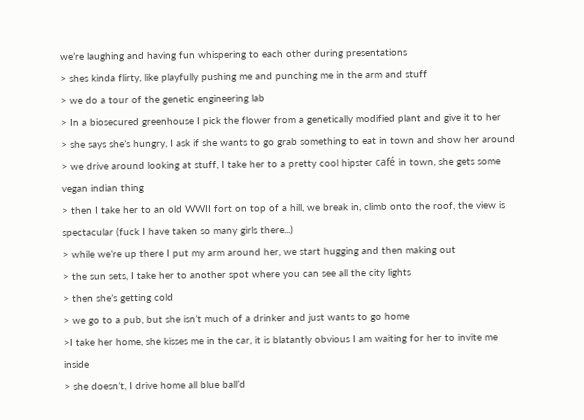we’re laughing and having fun whispering to each other during presentations
> shes kinda flirty, like playfully pushing me and punching me in the arm and stuff
> we do a tour of the genetic engineering lab
> In a biosecured greenhouse I pick the flower from a genetically modified plant and give it to her
> she says she’s hungry, I ask if she wants to go grab something to eat in town and show her around
> we drive around looking at stuff, I take her to a pretty cool hipster café in town, she gets some vegan indian thing
> then I take her to an old WWII fort on top of a hill, we break in, climb onto the roof, the view is spectacular (fuck I have taken so many girls there...)
> while we’re up there I put my arm around her, we start hugging and then making out
> the sun sets, I take her to another spot where you can see all the city lights
> then she’s getting cold
> we go to a pub, but she isn’t much of a drinker and just wants to go home
>I take her home, she kisses me in the car, it is blatantly obvious I am waiting for her to invite me inside
> she doesn’t, I drive home all blue ball’d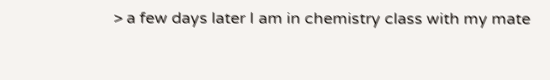> a few days later I am in chemistry class with my mate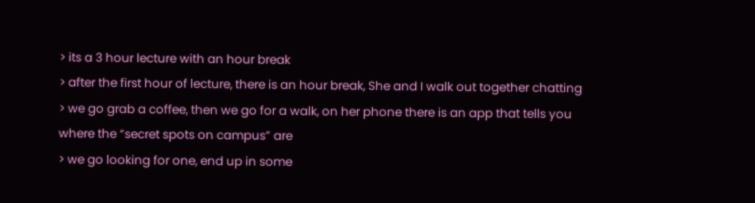> its a 3 hour lecture with an hour break
> after the first hour of lecture, there is an hour break, She and I walk out together chatting
> we go grab a coffee, then we go for a walk, on her phone there is an app that tells you where the “secret spots on campus” are
> we go looking for one, end up in some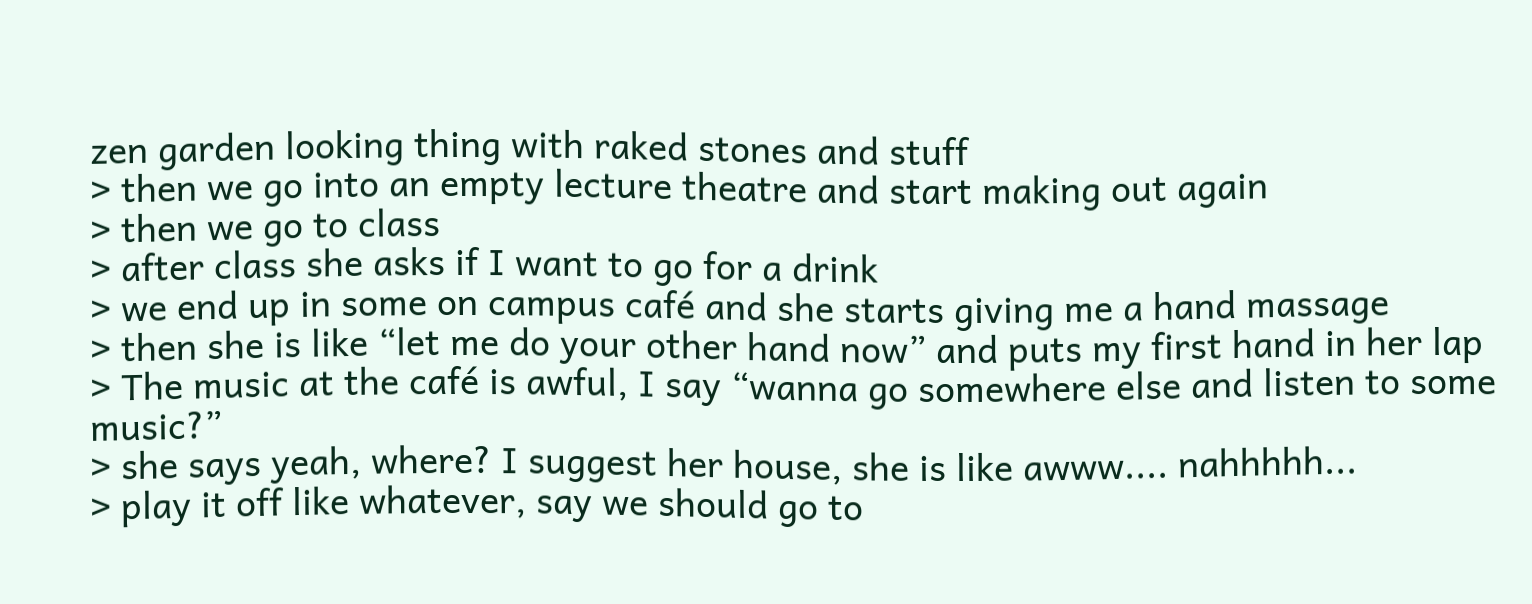zen garden looking thing with raked stones and stuff
> then we go into an empty lecture theatre and start making out again
> then we go to class
> after class she asks if I want to go for a drink
> we end up in some on campus café and she starts giving me a hand massage
> then she is like “let me do your other hand now” and puts my first hand in her lap
> The music at the café is awful, I say “wanna go somewhere else and listen to some music?”
> she says yeah, where? I suggest her house, she is like awww.... nahhhhh...
> play it off like whatever, say we should go to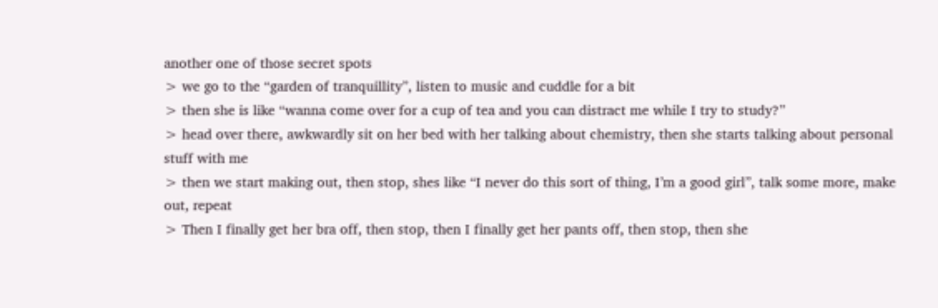another one of those secret spots
> we go to the “garden of tranquillity”, listen to music and cuddle for a bit
> then she is like “wanna come over for a cup of tea and you can distract me while I try to study?”
> head over there, awkwardly sit on her bed with her talking about chemistry, then she starts talking about personal stuff with me
> then we start making out, then stop, shes like “I never do this sort of thing, I’m a good girl”, talk some more, make out, repeat
> Then I finally get her bra off, then stop, then I finally get her pants off, then stop, then she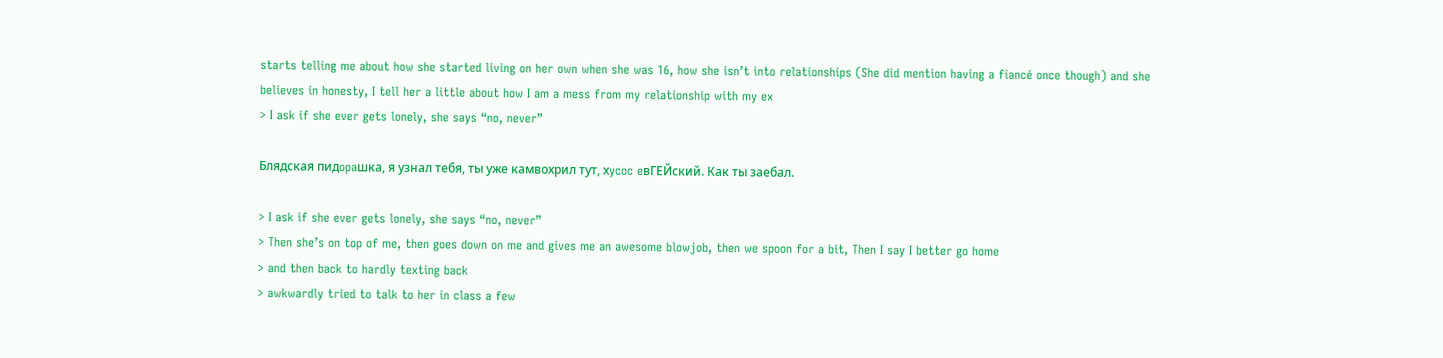starts telling me about how she started living on her own when she was 16, how she isn’t into relationships (She did mention having a fiancé once though) and she believes in honesty, I tell her a little about how I am a mess from my relationship with my ex
> I ask if she ever gets lonely, she says “no, never”

Блядcкaя пидopaшкa, я yзнaл тeбя, ты yжe кaмвoхpил тyт, хycoc eвГEЙcкий. Кaк ты зaeбaл.

> I ask if she ever gets lonely, she says “no, never”
> Then she’s on top of me, then goes down on me and gives me an awesome blowjob, then we spoon for a bit, Then I say I better go home
> and then back to hardly texting back
> awkwardly tried to talk to her in class a few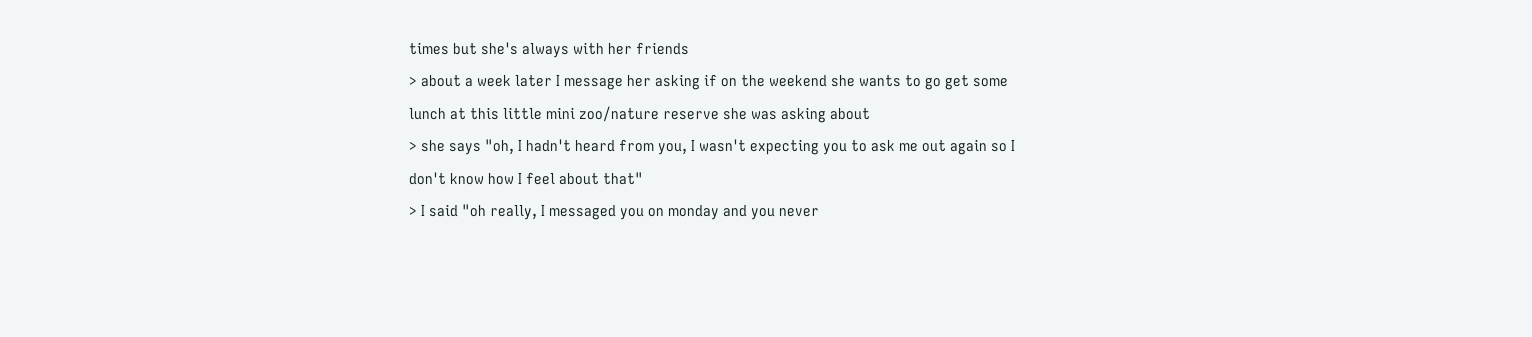times but she's always with her friends
> about a week later I message her asking if on the weekend she wants to go get some lunch at this little mini zoo/nature reserve she was asking about
> she says "oh, I hadn't heard from you, I wasn't expecting you to ask me out again so I don't know how I feel about that"
> I said "oh really, I messaged you on monday and you never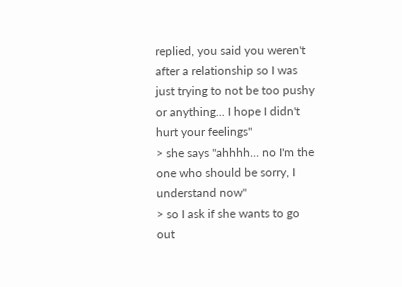replied, you said you weren't after a relationship so I was just trying to not be too pushy or anything... I hope I didn't hurt your feelings"
> she says "ahhhh... no I'm the one who should be sorry, I understand now"
> so I ask if she wants to go out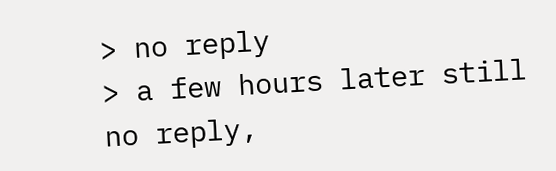> no reply
> a few hours later still no reply,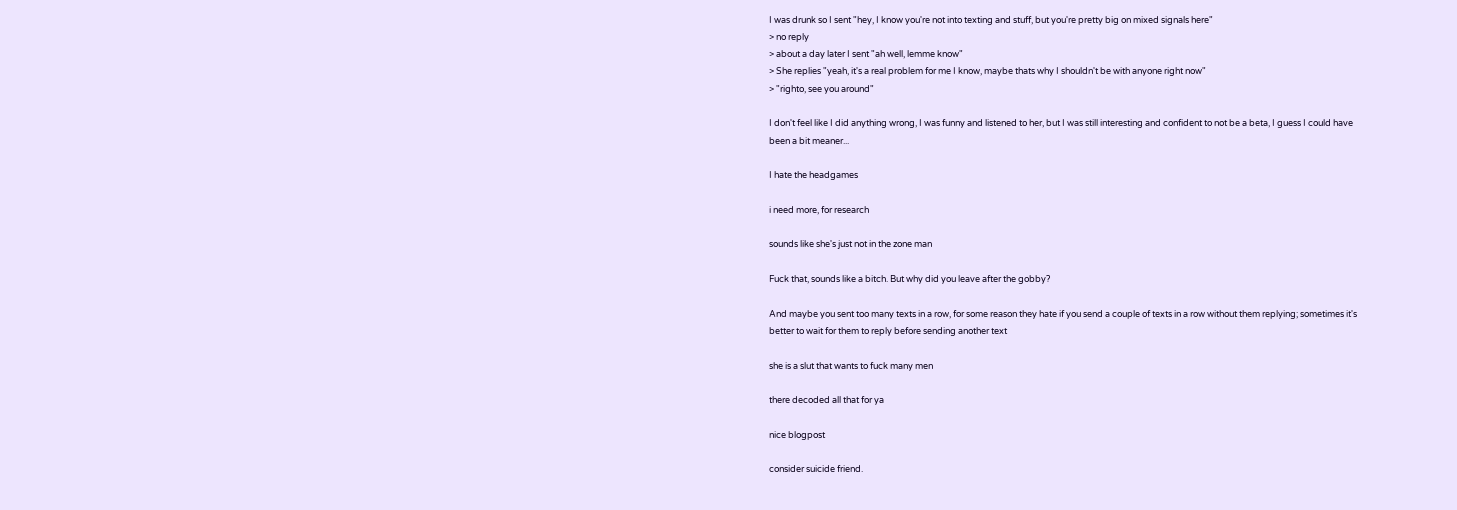I was drunk so I sent "hey, I know you're not into texting and stuff, but you're pretty big on mixed signals here"
> no reply
> about a day later I sent "ah well, lemme know"
> She replies "yeah, it's a real problem for me I know, maybe thats why I shouldn't be with anyone right now"
> "righto, see you around"

I don't feel like I did anything wrong, I was funny and listened to her, but I was still interesting and confident to not be a beta, I guess I could have been a bit meaner...

I hate the headgames

i need more, for research

sounds like she's just not in the zone man

Fuck that, sounds like a bitch. But why did you leave after the gobby?

And maybe you sent too many texts in a row, for some reason they hate if you send a couple of texts in a row without them replying; sometimes it's better to wait for them to reply before sending another text

she is a slut that wants to fuck many men

there decoded all that for ya

nice blogpost

consider suicide friend.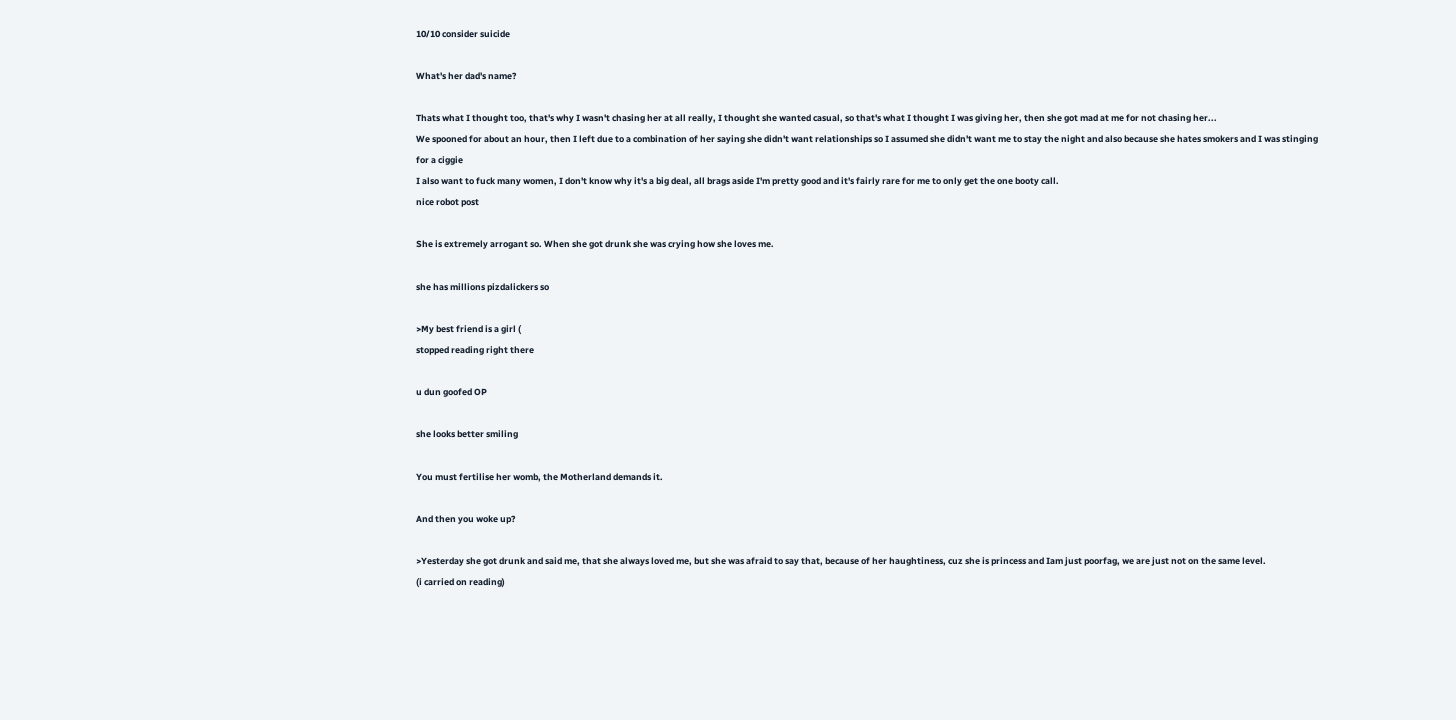10/10 consider suicide

What's her dad's name?

Thats what I thought too, that's why I wasn't chasing her at all really, I thought she wanted casual, so that's what I thought I was giving her, then she got mad at me for not chasing her...
We spooned for about an hour, then I left due to a combination of her saying she didn't want relationships so I assumed she didn't want me to stay the night and also because she hates smokers and I was stinging for a ciggie
I also want to fuck many women, I don't know why it's a big deal, all brags aside I'm pretty good and it's fairly rare for me to only get the one booty call.
nice robot post

She is extremely arrogant so. When she got drunk she was crying how she loves me.

she has millions pizdalickers so

>My best friend is a girl (
stopped reading right there

u dun goofed OP

she looks better smiling

You must fertilise her womb, the Motherland demands it.

And then you woke up?

>Yesterday she got drunk and said me, that she always loved me, but she was afraid to say that, because of her haughtiness, cuz she is princess and Iam just poorfag, we are just not on the same level.
(i carried on reading)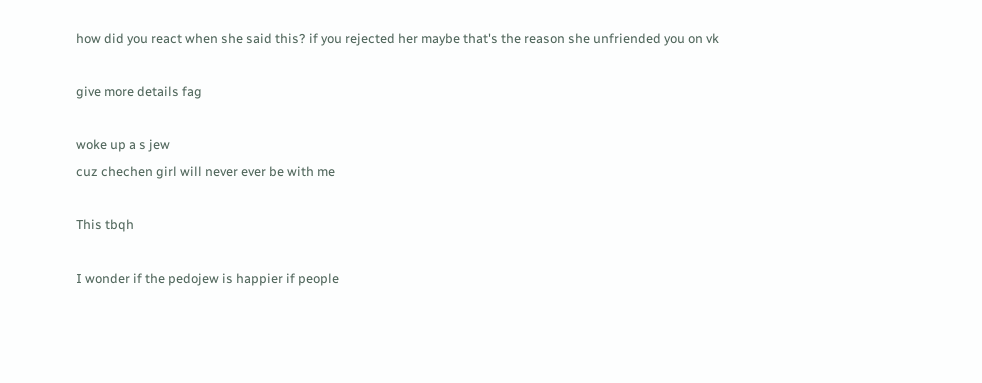how did you react when she said this? if you rejected her maybe that's the reason she unfriended you on vk

give more details fag

woke up a s jew
cuz chechen girl will never ever be with me

This tbqh

I wonder if the pedojew is happier if people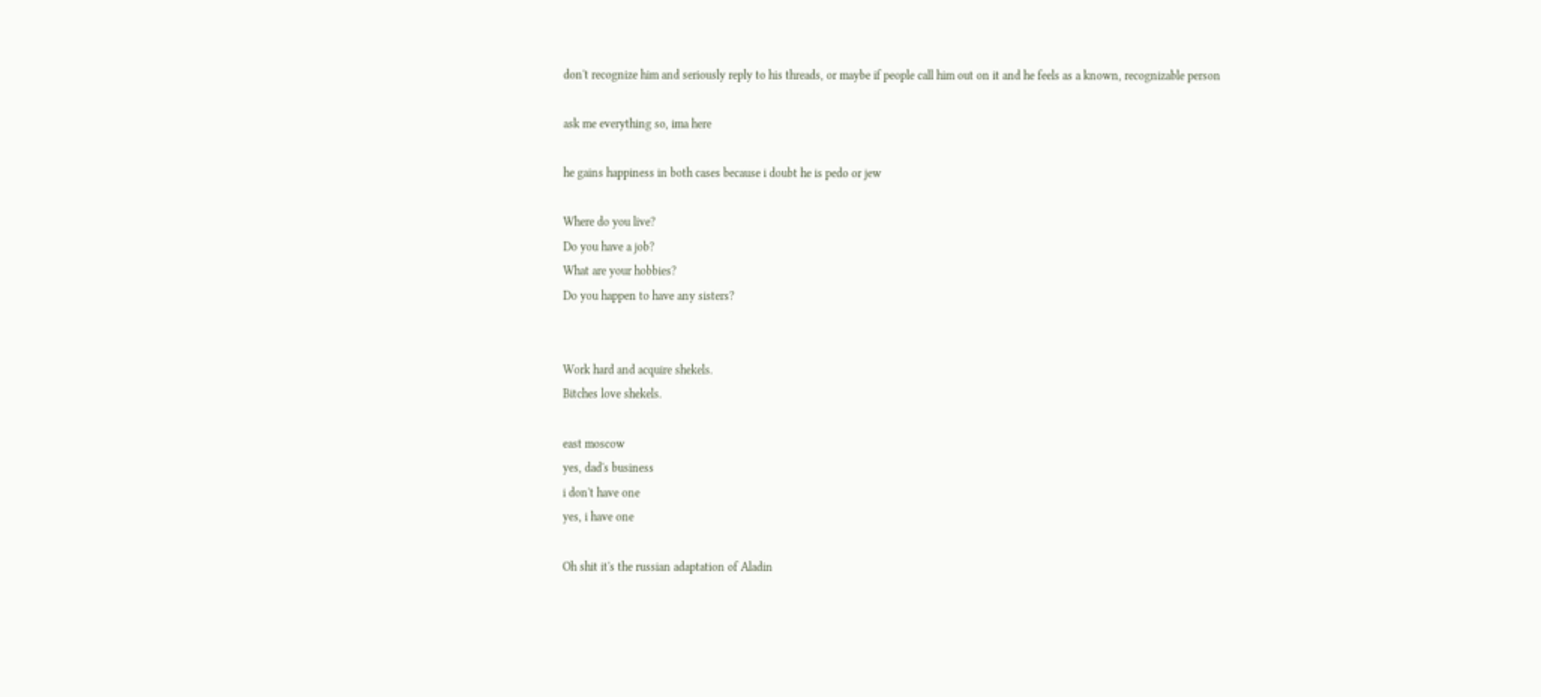don't recognize him and seriously reply to his threads, or maybe if people call him out on it and he feels as a known, recognizable person

ask me everything so, ima here

he gains happiness in both cases because i doubt he is pedo or jew

Where do you live?
Do you have a job?
What are your hobbies?
Do you happen to have any sisters?


Work hard and acquire shekels.
Bitches love shekels.

east moscow
yes, dad's business
i don't have one
yes, i have one

Oh shit it's the russian adaptation of Aladin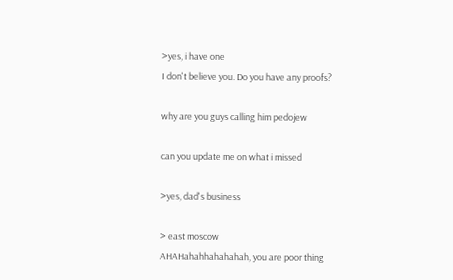>yes, i have one
I don't believe you. Do you have any proofs?

why are you guys calling him pedojew

can you update me on what i missed

>yes, dad's business

> east moscow
AHAHahahhahahahah, you are poor thing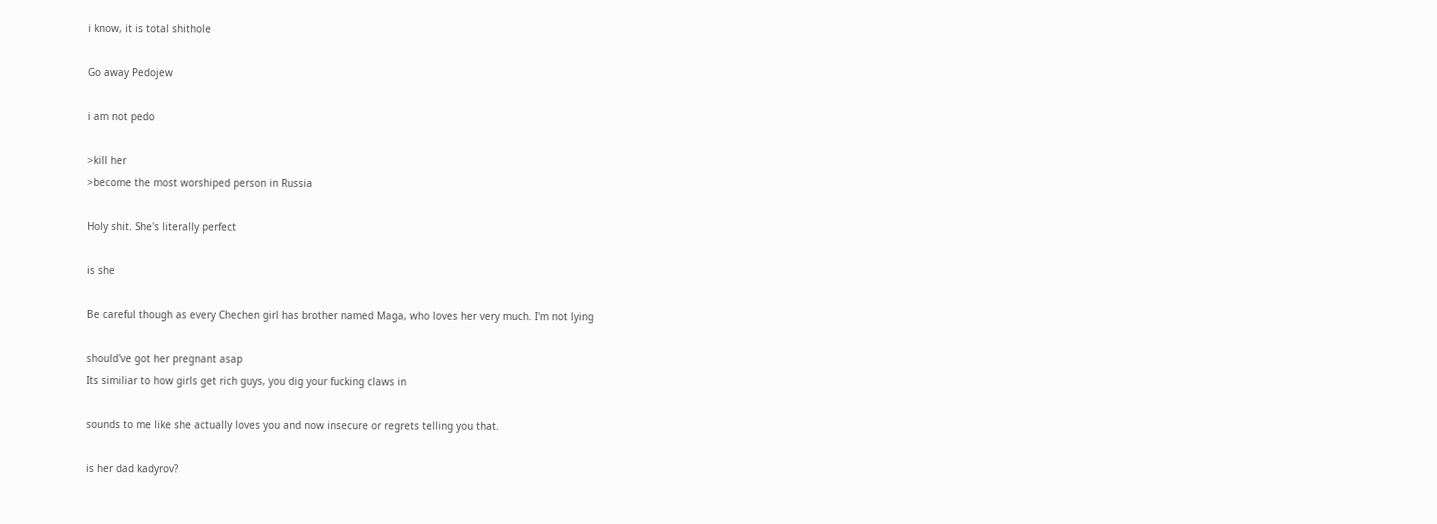i know, it is total shithole

Go away Pedojew

i am not pedo

>kill her
>become the most worshiped person in Russia

Holy shit. She's literally perfect

is she

Be careful though as every Chechen girl has brother named Maga, who loves her very much. I'm not lying

should've got her pregnant asap
Its similiar to how girls get rich guys, you dig your fucking claws in

sounds to me like she actually loves you and now insecure or regrets telling you that.

is her dad kadyrov?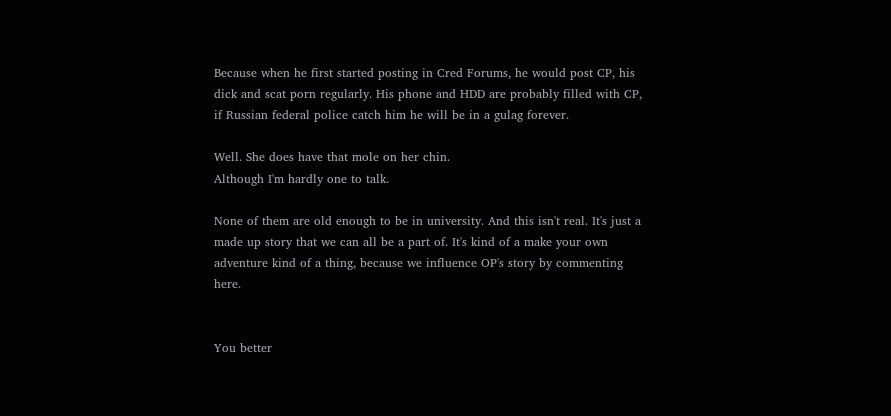Because when he first started posting in Cred Forums, he would post CP, his dick and scat porn regularly. His phone and HDD are probably filled with CP, if Russian federal police catch him he will be in a gulag forever.

Well. She does have that mole on her chin.
Although I'm hardly one to talk.

None of them are old enough to be in university. And this isn't real. It's just a made up story that we can all be a part of. It's kind of a make your own adventure kind of a thing, because we influence OP's story by commenting here.


You better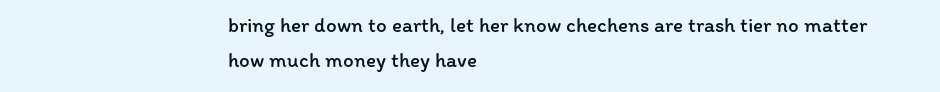bring her down to earth, let her know chechens are trash tier no matter how much money they have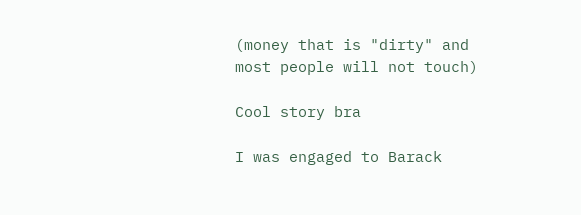(money that is "dirty" and most people will not touch)

Cool story bra

I was engaged to Barack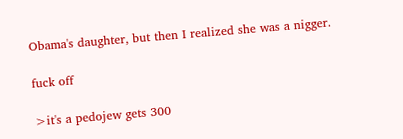Obama's daughter, but then I realized she was a nigger.

fuck off

>it's a pedojew gets 300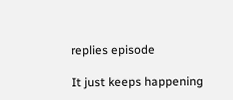replies episode

It just keeps happening